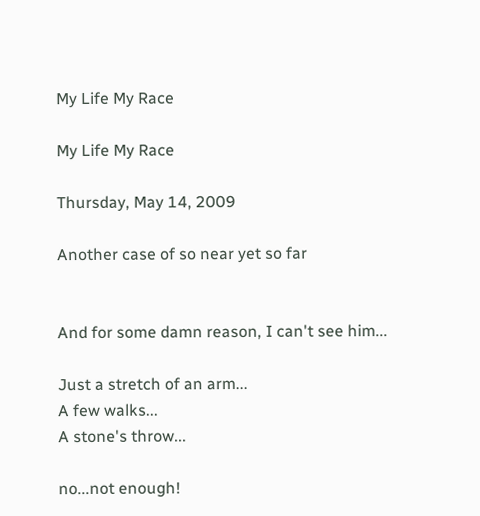My Life My Race

My Life My Race

Thursday, May 14, 2009

Another case of so near yet so far


And for some damn reason, I can't see him...

Just a stretch of an arm...
A few walks...
A stone's throw...

no...not enough!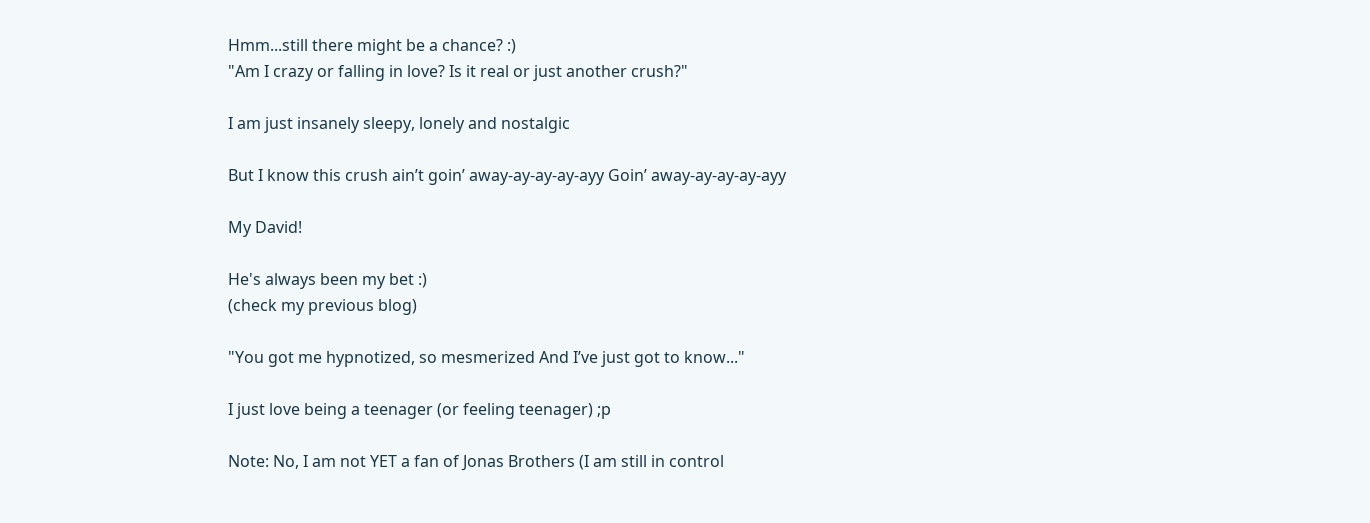Hmm...still there might be a chance? :)
"Am I crazy or falling in love? Is it real or just another crush?"

I am just insanely sleepy, lonely and nostalgic

But I know this crush ain’t goin’ away-ay-ay-ay-ayy Goin’ away-ay-ay-ay-ayy

My David!

He's always been my bet :)
(check my previous blog)

"You got me hypnotized, so mesmerized And I’ve just got to know..."

I just love being a teenager (or feeling teenager) ;p

Note: No, I am not YET a fan of Jonas Brothers (I am still in control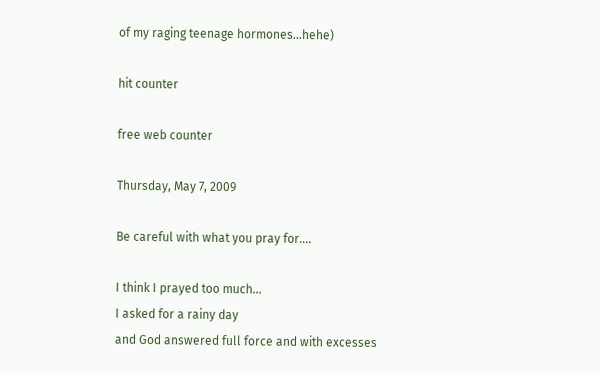of my raging teenage hormones...hehe)

hit counter

free web counter

Thursday, May 7, 2009

Be careful with what you pray for....

I think I prayed too much...
I asked for a rainy day
and God answered full force and with excesses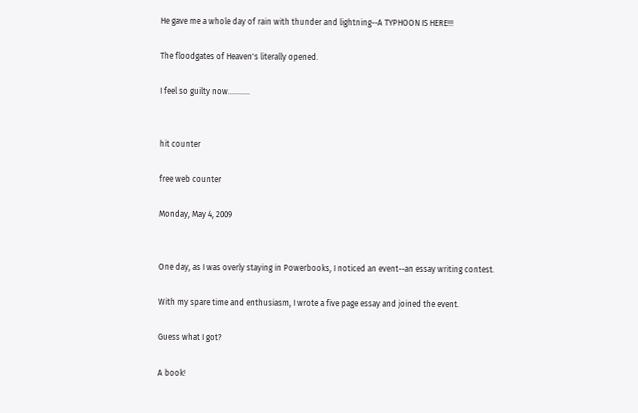He gave me a whole day of rain with thunder and lightning--A TYPHOON IS HERE!!!

The floodgates of Heaven's literally opened.

I feel so guilty now...........


hit counter

free web counter

Monday, May 4, 2009


One day, as I was overly staying in Powerbooks, I noticed an event--an essay writing contest.

With my spare time and enthusiasm, I wrote a five page essay and joined the event.

Guess what I got?

A book!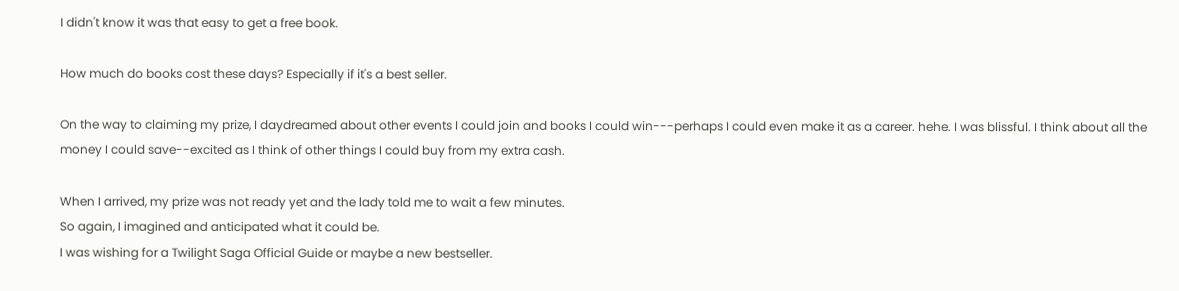I didn't know it was that easy to get a free book.

How much do books cost these days? Especially if it's a best seller.

On the way to claiming my prize, I daydreamed about other events I could join and books I could win---perhaps I could even make it as a career. hehe. I was blissful. I think about all the money I could save--excited as I think of other things I could buy from my extra cash.

When I arrived, my prize was not ready yet and the lady told me to wait a few minutes.
So again, I imagined and anticipated what it could be.
I was wishing for a Twilight Saga Official Guide or maybe a new bestseller.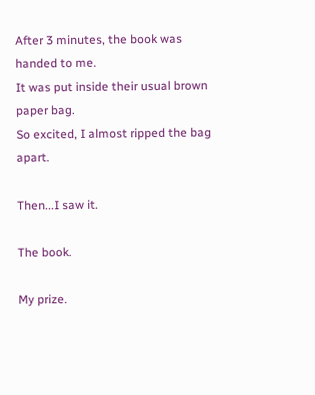After 3 minutes, the book was handed to me.
It was put inside their usual brown paper bag.
So excited, I almost ripped the bag apart.

Then...I saw it.

The book.

My prize.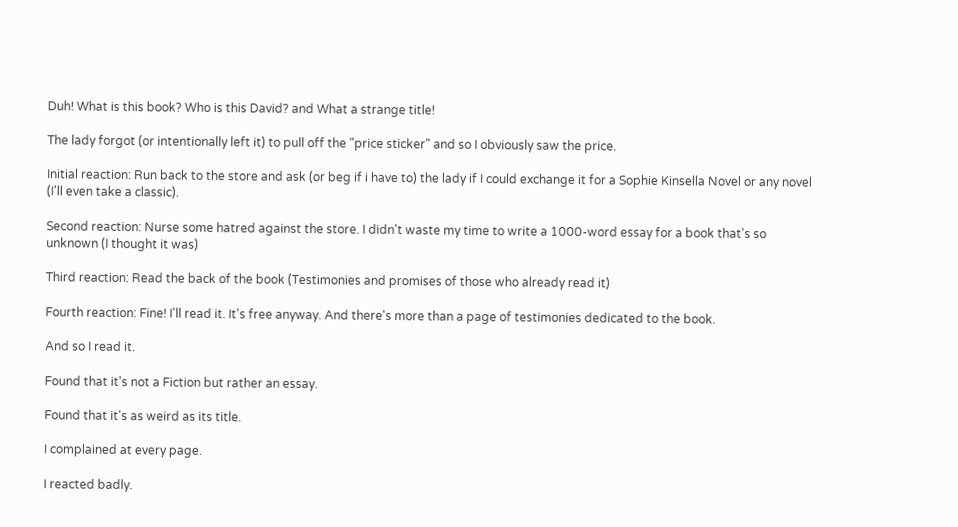Duh! What is this book? Who is this David? and What a strange title!

The lady forgot (or intentionally left it) to pull off the "price sticker" and so I obviously saw the price.

Initial reaction: Run back to the store and ask (or beg if i have to) the lady if I could exchange it for a Sophie Kinsella Novel or any novel (I'll even take a classic).

Second reaction: Nurse some hatred against the store. I didn't waste my time to write a 1000-word essay for a book that's so unknown (I thought it was)

Third reaction: Read the back of the book (Testimonies and promises of those who already read it)

Fourth reaction: Fine! I'll read it. It's free anyway. And there's more than a page of testimonies dedicated to the book.

And so I read it.

Found that it's not a Fiction but rather an essay.

Found that it's as weird as its title.

I complained at every page.

I reacted badly.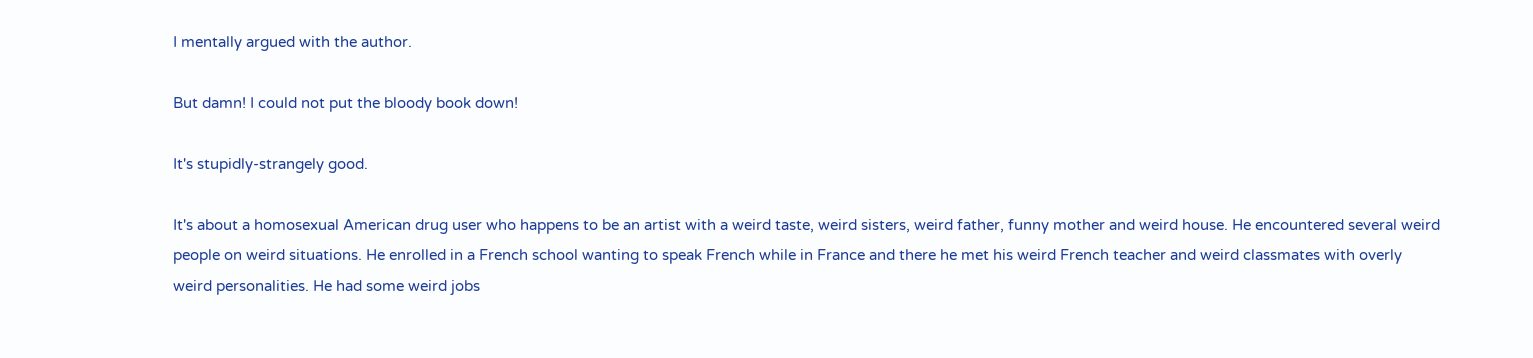I mentally argued with the author.

But damn! I could not put the bloody book down!

It's stupidly-strangely good.

It's about a homosexual American drug user who happens to be an artist with a weird taste, weird sisters, weird father, funny mother and weird house. He encountered several weird people on weird situations. He enrolled in a French school wanting to speak French while in France and there he met his weird French teacher and weird classmates with overly weird personalities. He had some weird jobs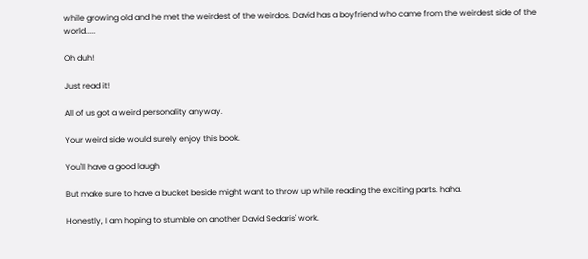while growing old and he met the weirdest of the weirdos. David has a boyfriend who came from the weirdest side of the world.....

Oh duh!

Just read it!

All of us got a weird personality anyway.

Your weird side would surely enjoy this book.

You'll have a good laugh

But make sure to have a bucket beside might want to throw up while reading the exciting parts. haha.

Honestly, I am hoping to stumble on another David Sedaris' work.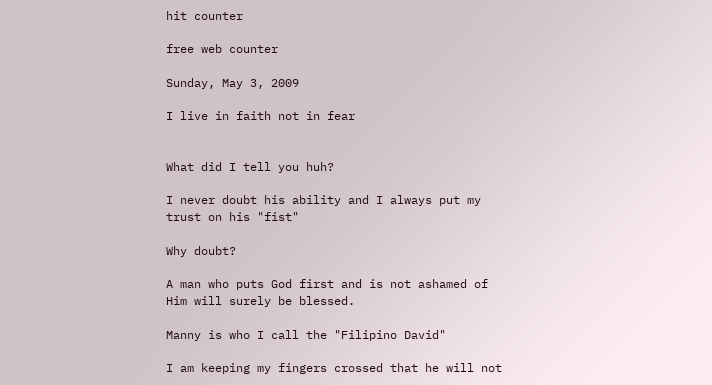hit counter

free web counter

Sunday, May 3, 2009

I live in faith not in fear


What did I tell you huh?

I never doubt his ability and I always put my trust on his "fist"

Why doubt?

A man who puts God first and is not ashamed of Him will surely be blessed.

Manny is who I call the "Filipino David"

I am keeping my fingers crossed that he will not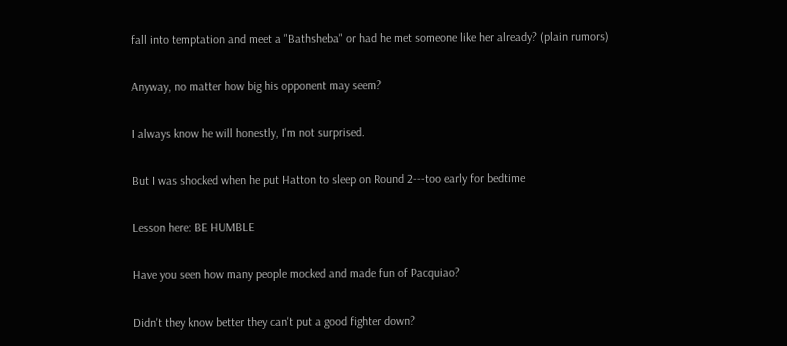fall into temptation and meet a "Bathsheba" or had he met someone like her already? (plain rumors)

Anyway, no matter how big his opponent may seem?

I always know he will honestly, I'm not surprised.

But I was shocked when he put Hatton to sleep on Round 2---too early for bedtime

Lesson here: BE HUMBLE

Have you seen how many people mocked and made fun of Pacquiao?

Didn't they know better they can't put a good fighter down?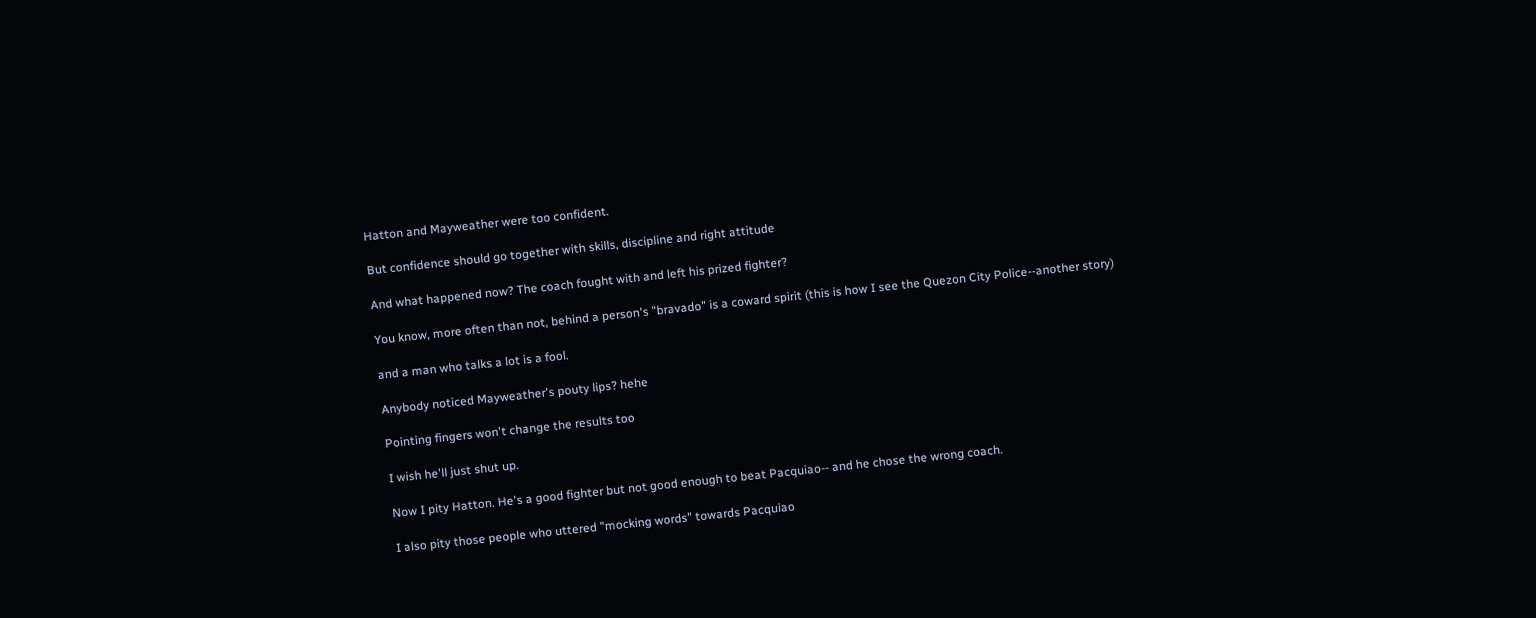Hatton and Mayweather were too confident.

But confidence should go together with skills, discipline and right attitude

And what happened now? The coach fought with and left his prized fighter?

You know, more often than not, behind a person's "bravado" is a coward spirit (this is how I see the Quezon City Police--another story)

and a man who talks a lot is a fool.

Anybody noticed Mayweather's pouty lips? hehe

Pointing fingers won't change the results too

I wish he'll just shut up.

Now I pity Hatton. He's a good fighter but not good enough to beat Pacquiao-- and he chose the wrong coach.

I also pity those people who uttered "mocking words" towards Pacquiao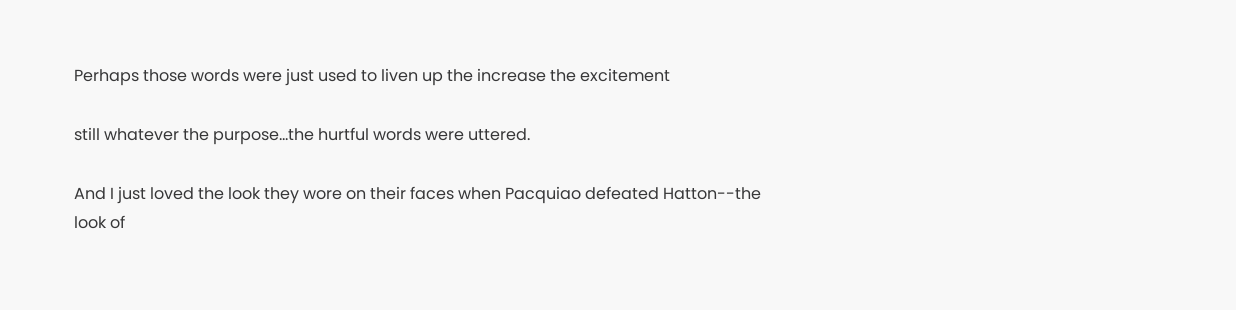Perhaps those words were just used to liven up the increase the excitement

still whatever the purpose...the hurtful words were uttered.

And I just loved the look they wore on their faces when Pacquiao defeated Hatton--the look of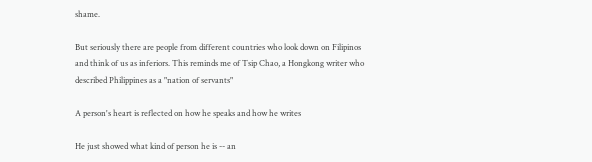shame.

But seriously there are people from different countries who look down on Filipinos and think of us as inferiors. This reminds me of Tsip Chao, a Hongkong writer who described Philippines as a "nation of servants"

A person's heart is reflected on how he speaks and how he writes

He just showed what kind of person he is -- an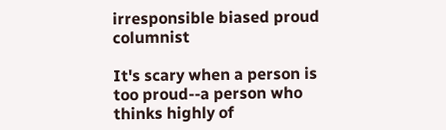irresponsible biased proud columnist

It's scary when a person is too proud--a person who thinks highly of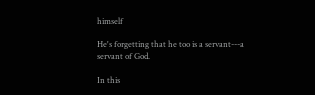himself

He's forgetting that he too is a servant---a servant of God.

In this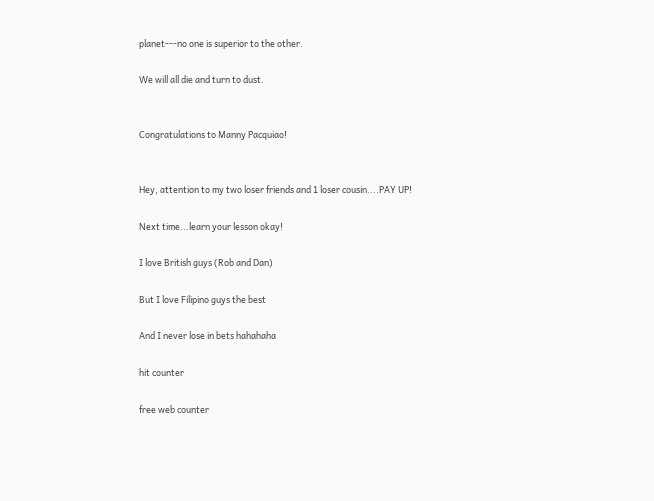planet---no one is superior to the other.

We will all die and turn to dust.


Congratulations to Manny Pacquiao!


Hey, attention to my two loser friends and 1 loser cousin....PAY UP!

Next time...learn your lesson okay!

I love British guys (Rob and Dan)

But I love Filipino guys the best

And I never lose in bets hahahaha

hit counter

free web counter